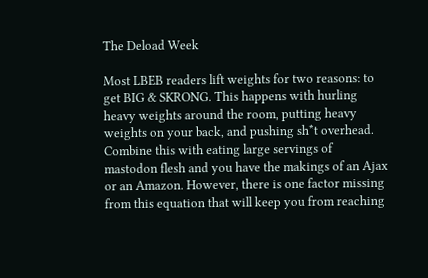The Deload Week

Most LBEB readers lift weights for two reasons: to get BIG & SKRONG. This happens with hurling heavy weights around the room, putting heavy weights on your back, and pushing sh*t overhead. Combine this with eating large servings of mastodon flesh and you have the makings of an Ajax or an Amazon. However, there is one factor missing from this equation that will keep you from reaching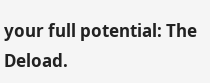your full potential: The Deload.